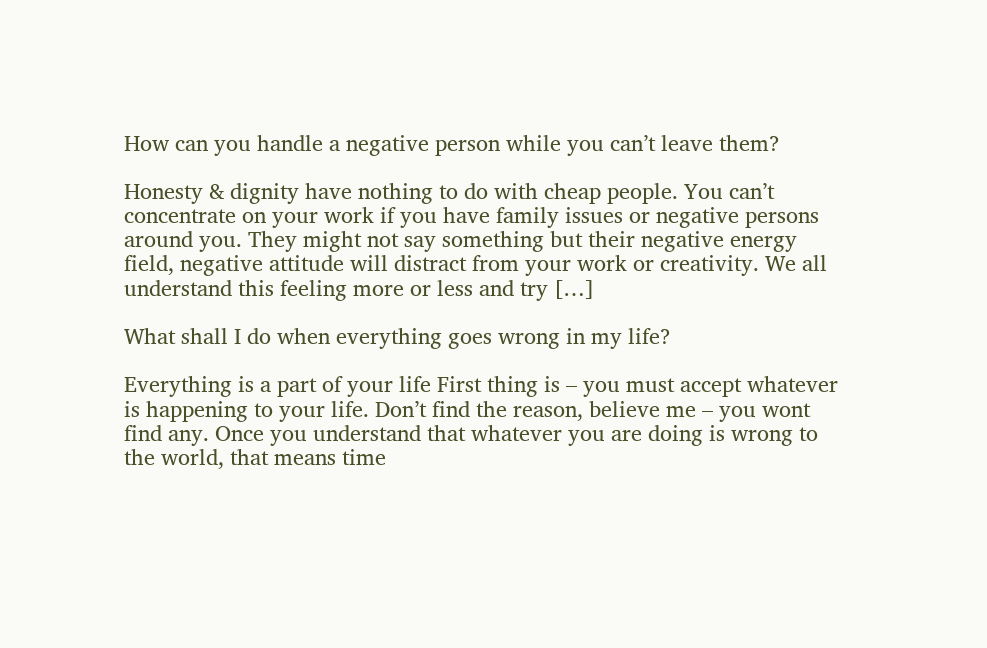How can you handle a negative person while you can’t leave them?

Honesty & dignity have nothing to do with cheap people. You can’t concentrate on your work if you have family issues or negative persons around you. They might not say something but their negative energy field, negative attitude will distract from your work or creativity. We all understand this feeling more or less and try […]

What shall I do when everything goes wrong in my life?

Everything is a part of your life First thing is – you must accept whatever is happening to your life. Don’t find the reason, believe me – you wont find any. Once you understand that whatever you are doing is wrong to the world, that means time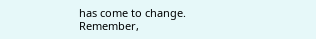has come to change. Remember,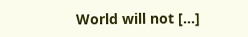World will not […]